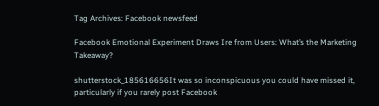Tag Archives: Facebook newsfeed

Facebook Emotional Experiment Draws Ire from Users: What’s the Marketing Takeaway?

shutterstock_185616656It was so inconspicuous you could have missed it, particularly if you rarely post Facebook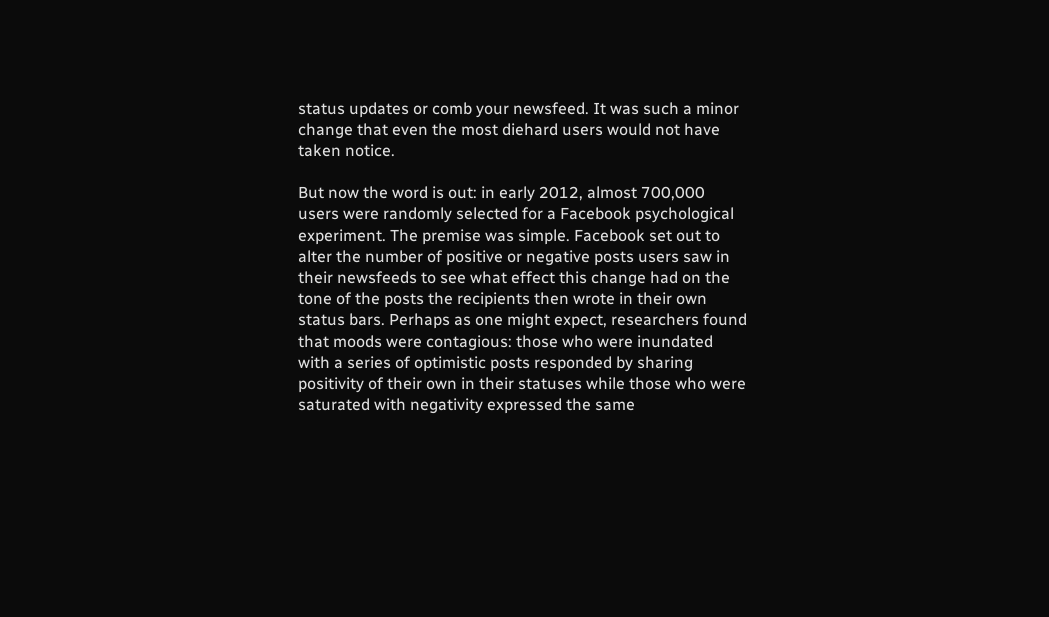status updates or comb your newsfeed. It was such a minor change that even the most diehard users would not have taken notice.

But now the word is out: in early 2012, almost 700,000 users were randomly selected for a Facebook psychological experiment. The premise was simple. Facebook set out to alter the number of positive or negative posts users saw in their newsfeeds to see what effect this change had on the tone of the posts the recipients then wrote in their own status bars. Perhaps as one might expect, researchers found that moods were contagious: those who were inundated with a series of optimistic posts responded by sharing positivity of their own in their statuses while those who were saturated with negativity expressed the same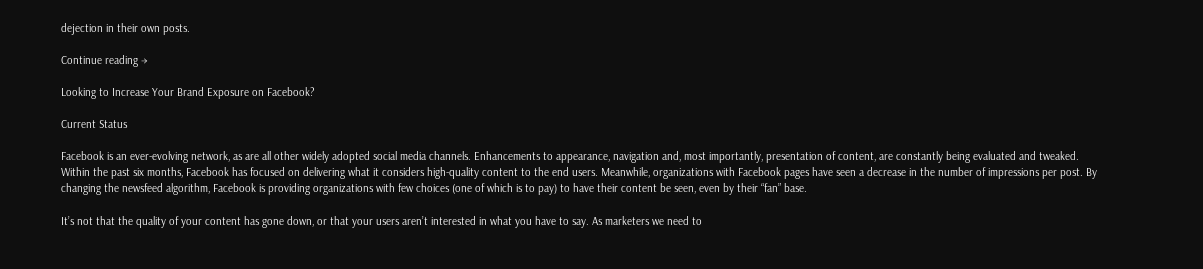dejection in their own posts.

Continue reading →

Looking to Increase Your Brand Exposure on Facebook?

Current Status

Facebook is an ever-evolving network, as are all other widely adopted social media channels. Enhancements to appearance, navigation and, most importantly, presentation of content, are constantly being evaluated and tweaked. Within the past six months, Facebook has focused on delivering what it considers high-quality content to the end users. Meanwhile, organizations with Facebook pages have seen a decrease in the number of impressions per post. By changing the newsfeed algorithm, Facebook is providing organizations with few choices (one of which is to pay) to have their content be seen, even by their “fan” base.

It’s not that the quality of your content has gone down, or that your users aren’t interested in what you have to say. As marketers we need to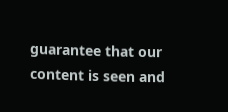guarantee that our content is seen and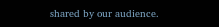shared by our audience.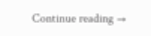Continue reading →